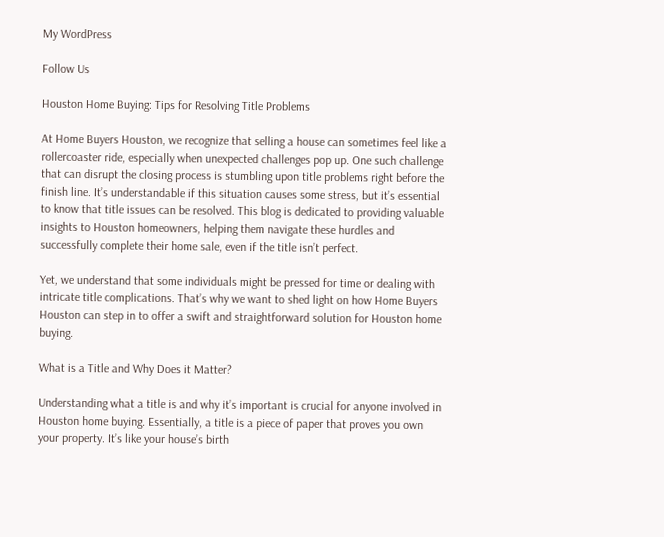My WordPress

Follow Us

Houston Home Buying: Tips for Resolving Title Problems

At Home Buyers Houston, we recognize that selling a house can sometimes feel like a rollercoaster ride, especially when unexpected challenges pop up. One such challenge that can disrupt the closing process is stumbling upon title problems right before the finish line. It’s understandable if this situation causes some stress, but it’s essential to know that title issues can be resolved. This blog is dedicated to providing valuable insights to Houston homeowners, helping them navigate these hurdles and successfully complete their home sale, even if the title isn’t perfect.

Yet, we understand that some individuals might be pressed for time or dealing with intricate title complications. That’s why we want to shed light on how Home Buyers Houston can step in to offer a swift and straightforward solution for Houston home buying.

What is a Title and Why Does it Matter?

Understanding what a title is and why it’s important is crucial for anyone involved in Houston home buying. Essentially, a title is a piece of paper that proves you own your property. It’s like your house’s birth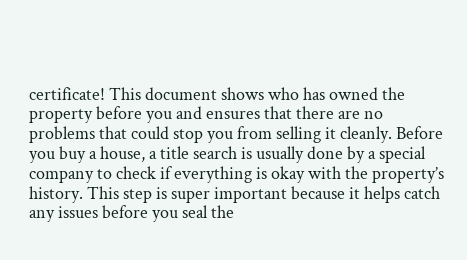certificate! This document shows who has owned the property before you and ensures that there are no problems that could stop you from selling it cleanly. Before you buy a house, a title search is usually done by a special company to check if everything is okay with the property’s history. This step is super important because it helps catch any issues before you seal the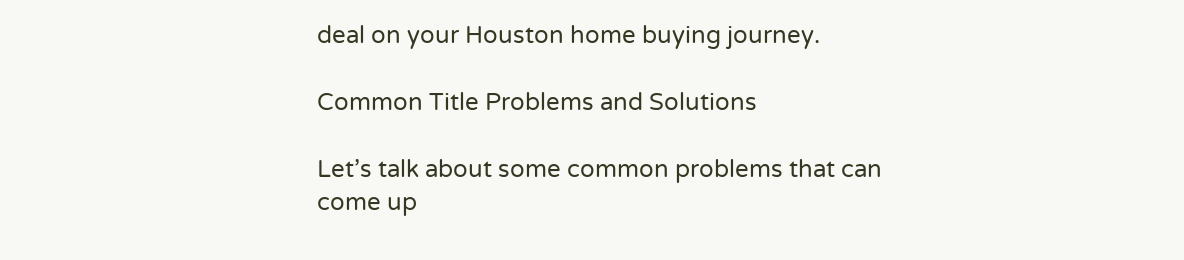deal on your Houston home buying journey.

Common Title Problems and Solutions

Let’s talk about some common problems that can come up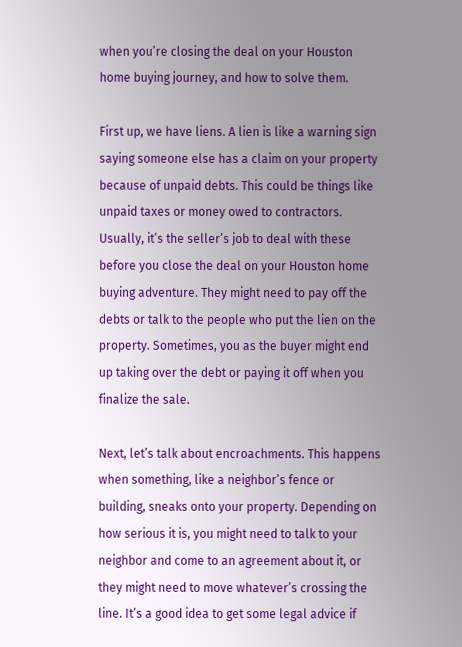when you’re closing the deal on your Houston home buying journey, and how to solve them.

First up, we have liens. A lien is like a warning sign saying someone else has a claim on your property because of unpaid debts. This could be things like unpaid taxes or money owed to contractors. Usually, it’s the seller’s job to deal with these before you close the deal on your Houston home buying adventure. They might need to pay off the debts or talk to the people who put the lien on the property. Sometimes, you as the buyer might end up taking over the debt or paying it off when you finalize the sale.

Next, let’s talk about encroachments. This happens when something, like a neighbor’s fence or building, sneaks onto your property. Depending on how serious it is, you might need to talk to your neighbor and come to an agreement about it, or they might need to move whatever’s crossing the line. It’s a good idea to get some legal advice if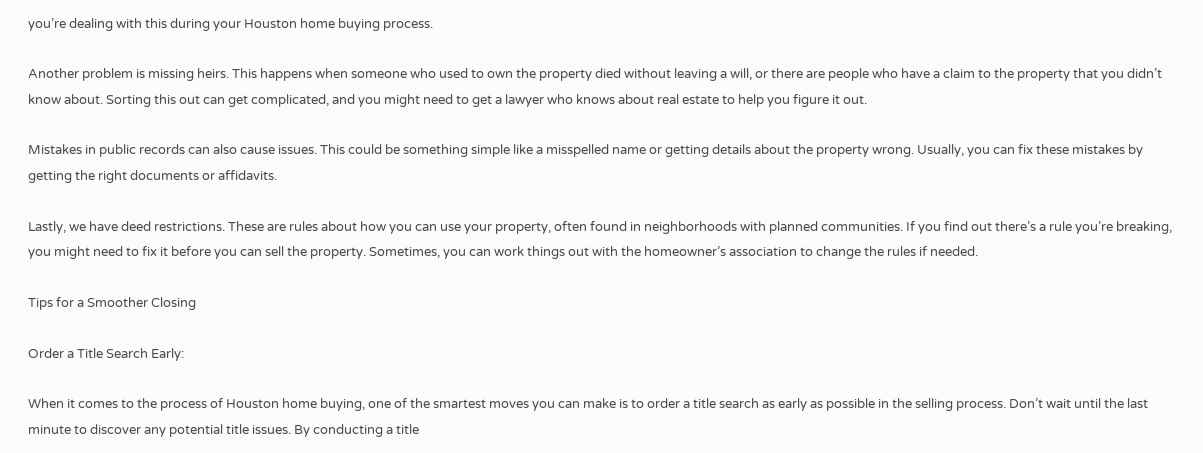you’re dealing with this during your Houston home buying process.

Another problem is missing heirs. This happens when someone who used to own the property died without leaving a will, or there are people who have a claim to the property that you didn’t know about. Sorting this out can get complicated, and you might need to get a lawyer who knows about real estate to help you figure it out.

Mistakes in public records can also cause issues. This could be something simple like a misspelled name or getting details about the property wrong. Usually, you can fix these mistakes by getting the right documents or affidavits.

Lastly, we have deed restrictions. These are rules about how you can use your property, often found in neighborhoods with planned communities. If you find out there’s a rule you’re breaking, you might need to fix it before you can sell the property. Sometimes, you can work things out with the homeowner’s association to change the rules if needed.

Tips for a Smoother Closing

Order a Title Search Early:

When it comes to the process of Houston home buying, one of the smartest moves you can make is to order a title search as early as possible in the selling process. Don’t wait until the last minute to discover any potential title issues. By conducting a title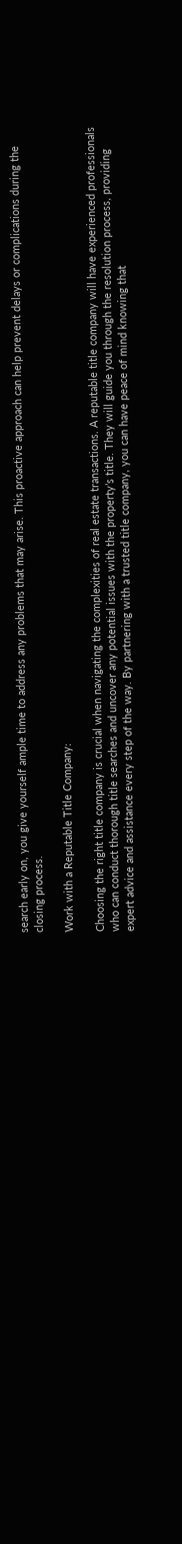search early on, you give yourself ample time to address any problems that may arise. This proactive approach can help prevent delays or complications during the closing process.

Work with a Reputable Title Company:

Choosing the right title company is crucial when navigating the complexities of real estate transactions. A reputable title company will have experienced professionals who can conduct thorough title searches and uncover any potential issues with the property’s title. They will guide you through the resolution process, providing expert advice and assistance every step of the way. By partnering with a trusted title company, you can have peace of mind knowing that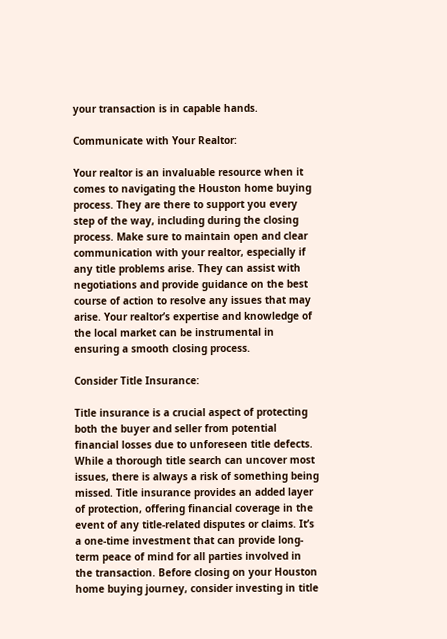your transaction is in capable hands.

Communicate with Your Realtor:

Your realtor is an invaluable resource when it comes to navigating the Houston home buying process. They are there to support you every step of the way, including during the closing process. Make sure to maintain open and clear communication with your realtor, especially if any title problems arise. They can assist with negotiations and provide guidance on the best course of action to resolve any issues that may arise. Your realtor’s expertise and knowledge of the local market can be instrumental in ensuring a smooth closing process.

Consider Title Insurance:

Title insurance is a crucial aspect of protecting both the buyer and seller from potential financial losses due to unforeseen title defects. While a thorough title search can uncover most issues, there is always a risk of something being missed. Title insurance provides an added layer of protection, offering financial coverage in the event of any title-related disputes or claims. It’s a one-time investment that can provide long-term peace of mind for all parties involved in the transaction. Before closing on your Houston home buying journey, consider investing in title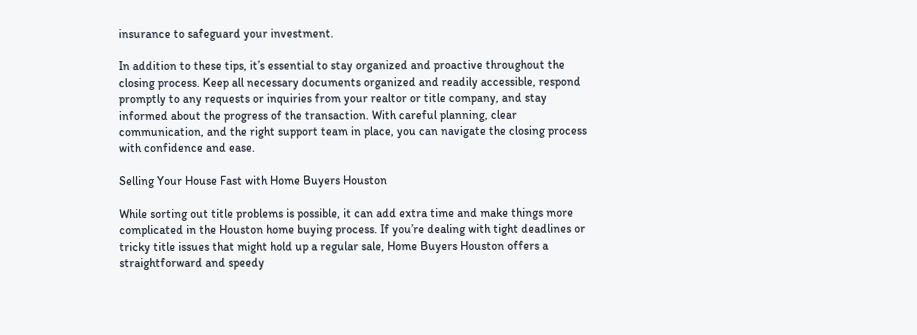insurance to safeguard your investment.

In addition to these tips, it’s essential to stay organized and proactive throughout the closing process. Keep all necessary documents organized and readily accessible, respond promptly to any requests or inquiries from your realtor or title company, and stay informed about the progress of the transaction. With careful planning, clear communication, and the right support team in place, you can navigate the closing process with confidence and ease.

Selling Your House Fast with Home Buyers Houston

While sorting out title problems is possible, it can add extra time and make things more complicated in the Houston home buying process. If you’re dealing with tight deadlines or tricky title issues that might hold up a regular sale, Home Buyers Houston offers a straightforward and speedy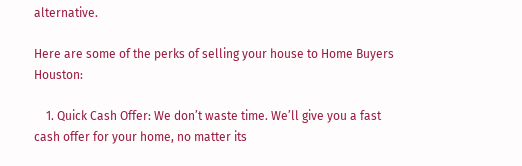alternative.

Here are some of the perks of selling your house to Home Buyers Houston:

    1. Quick Cash Offer: We don’t waste time. We’ll give you a fast cash offer for your home, no matter its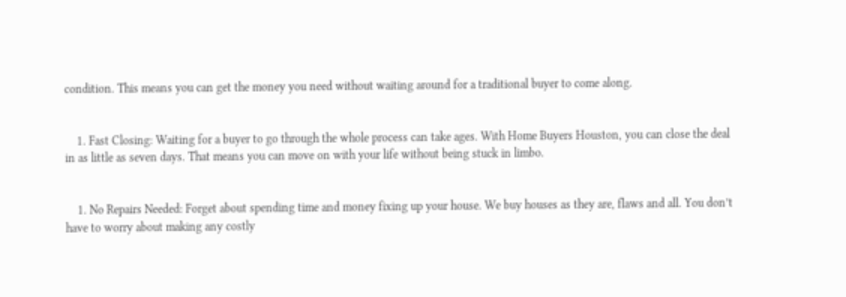condition. This means you can get the money you need without waiting around for a traditional buyer to come along.


    1. Fast Closing: Waiting for a buyer to go through the whole process can take ages. With Home Buyers Houston, you can close the deal in as little as seven days. That means you can move on with your life without being stuck in limbo.


    1. No Repairs Needed: Forget about spending time and money fixing up your house. We buy houses as they are, flaws and all. You don’t have to worry about making any costly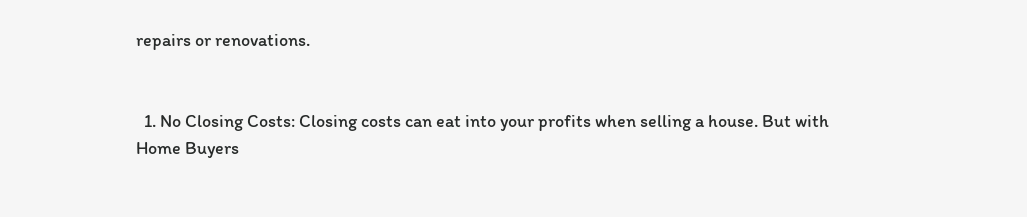repairs or renovations.


  1. No Closing Costs: Closing costs can eat into your profits when selling a house. But with Home Buyers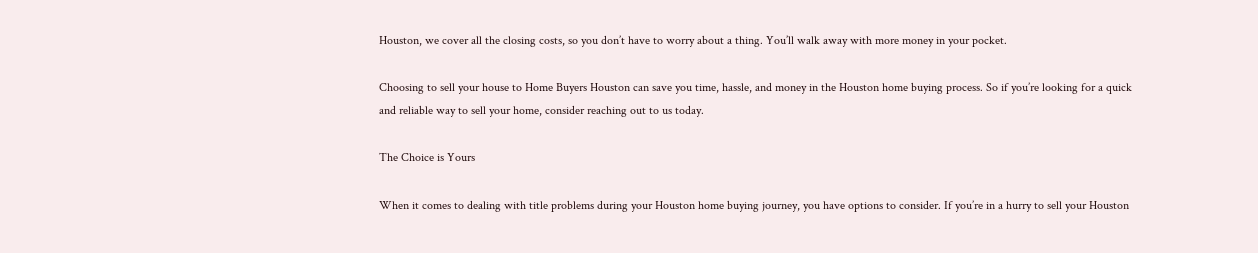Houston, we cover all the closing costs, so you don’t have to worry about a thing. You’ll walk away with more money in your pocket.

Choosing to sell your house to Home Buyers Houston can save you time, hassle, and money in the Houston home buying process. So if you’re looking for a quick and reliable way to sell your home, consider reaching out to us today.

The Choice is Yours

When it comes to dealing with title problems during your Houston home buying journey, you have options to consider. If you’re in a hurry to sell your Houston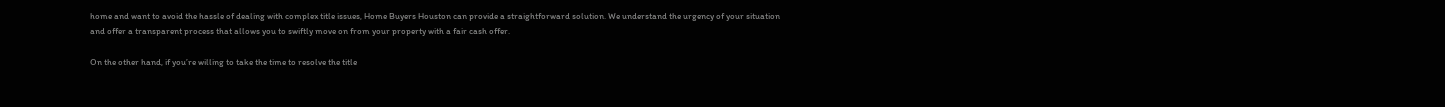home and want to avoid the hassle of dealing with complex title issues, Home Buyers Houston can provide a straightforward solution. We understand the urgency of your situation and offer a transparent process that allows you to swiftly move on from your property with a fair cash offer.

On the other hand, if you’re willing to take the time to resolve the title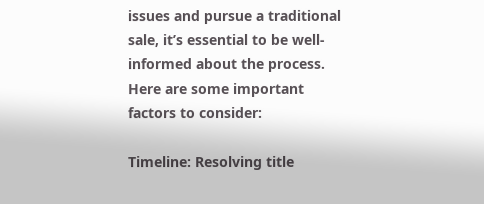issues and pursue a traditional sale, it’s essential to be well-informed about the process. Here are some important factors to consider:

Timeline: Resolving title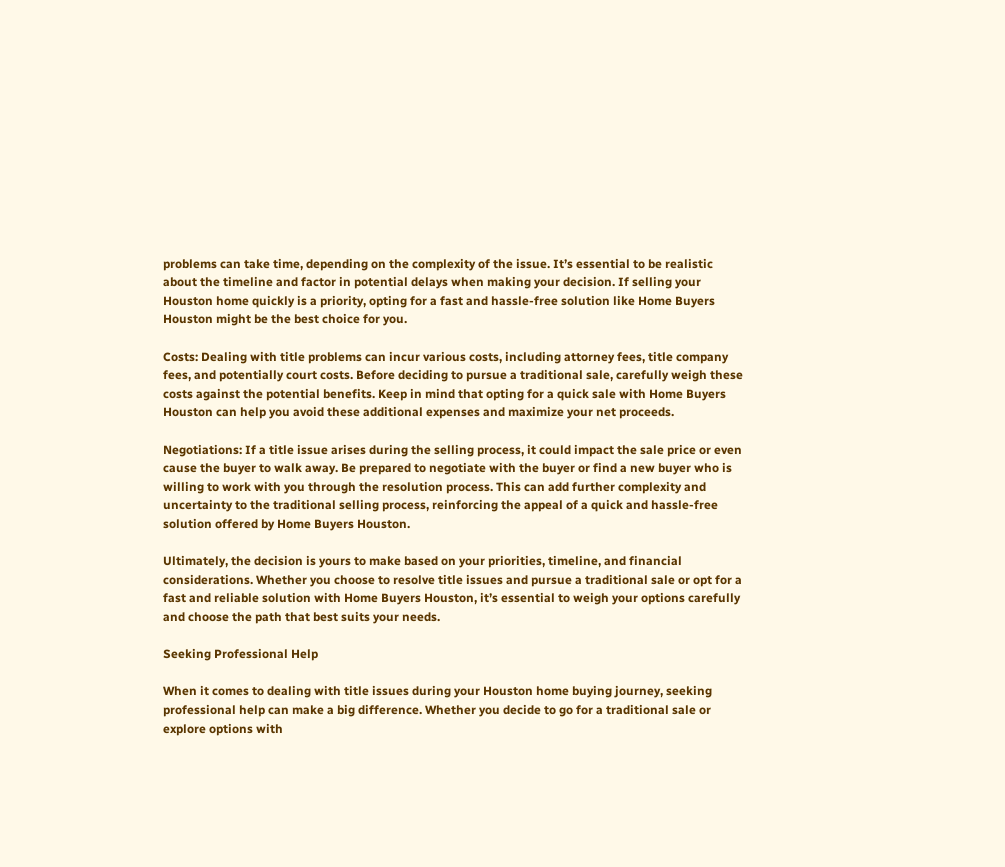problems can take time, depending on the complexity of the issue. It’s essential to be realistic about the timeline and factor in potential delays when making your decision. If selling your Houston home quickly is a priority, opting for a fast and hassle-free solution like Home Buyers Houston might be the best choice for you.

Costs: Dealing with title problems can incur various costs, including attorney fees, title company fees, and potentially court costs. Before deciding to pursue a traditional sale, carefully weigh these costs against the potential benefits. Keep in mind that opting for a quick sale with Home Buyers Houston can help you avoid these additional expenses and maximize your net proceeds.

Negotiations: If a title issue arises during the selling process, it could impact the sale price or even cause the buyer to walk away. Be prepared to negotiate with the buyer or find a new buyer who is willing to work with you through the resolution process. This can add further complexity and uncertainty to the traditional selling process, reinforcing the appeal of a quick and hassle-free solution offered by Home Buyers Houston.

Ultimately, the decision is yours to make based on your priorities, timeline, and financial considerations. Whether you choose to resolve title issues and pursue a traditional sale or opt for a fast and reliable solution with Home Buyers Houston, it’s essential to weigh your options carefully and choose the path that best suits your needs.

Seeking Professional Help

When it comes to dealing with title issues during your Houston home buying journey, seeking professional help can make a big difference. Whether you decide to go for a traditional sale or explore options with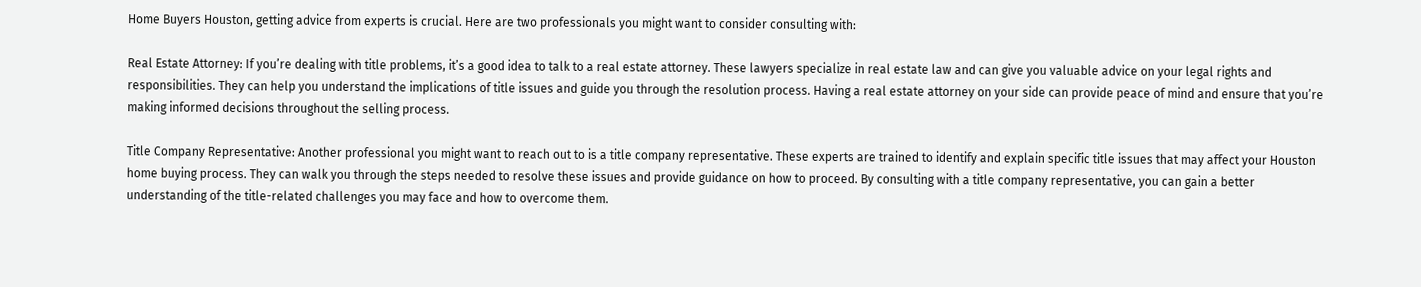Home Buyers Houston, getting advice from experts is crucial. Here are two professionals you might want to consider consulting with:

Real Estate Attorney: If you’re dealing with title problems, it’s a good idea to talk to a real estate attorney. These lawyers specialize in real estate law and can give you valuable advice on your legal rights and responsibilities. They can help you understand the implications of title issues and guide you through the resolution process. Having a real estate attorney on your side can provide peace of mind and ensure that you’re making informed decisions throughout the selling process.

Title Company Representative: Another professional you might want to reach out to is a title company representative. These experts are trained to identify and explain specific title issues that may affect your Houston home buying process. They can walk you through the steps needed to resolve these issues and provide guidance on how to proceed. By consulting with a title company representative, you can gain a better understanding of the title-related challenges you may face and how to overcome them.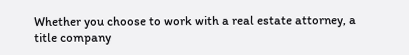Whether you choose to work with a real estate attorney, a title company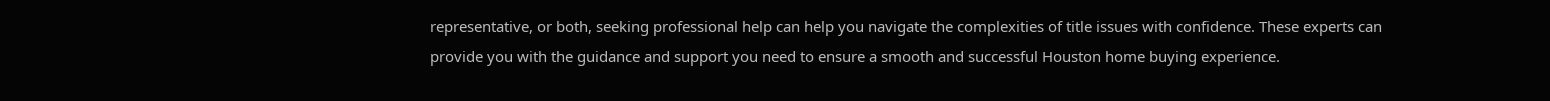representative, or both, seeking professional help can help you navigate the complexities of title issues with confidence. These experts can provide you with the guidance and support you need to ensure a smooth and successful Houston home buying experience.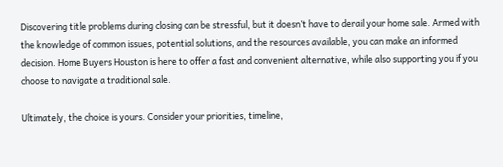Discovering title problems during closing can be stressful, but it doesn’t have to derail your home sale. Armed with the knowledge of common issues, potential solutions, and the resources available, you can make an informed decision. Home Buyers Houston is here to offer a fast and convenient alternative, while also supporting you if you choose to navigate a traditional sale.

Ultimately, the choice is yours. Consider your priorities, timeline,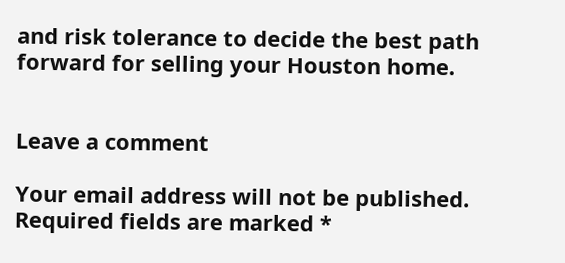and risk tolerance to decide the best path forward for selling your Houston home.


Leave a comment

Your email address will not be published. Required fields are marked *